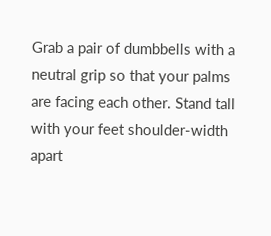Grab a pair of dumbbells with a neutral grip so that your palms are facing each other. Stand tall with your feet shoulder-width apart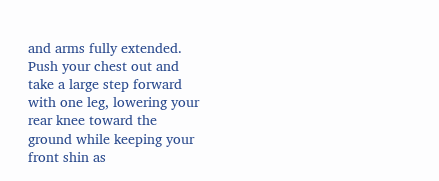and arms fully extended. Push your chest out and take a large step forward with one leg, lowering your rear knee toward the ground while keeping your front shin as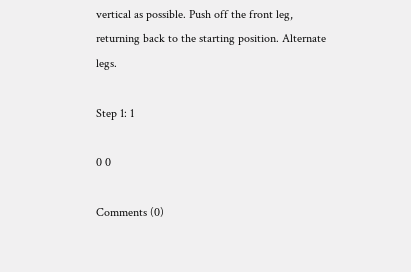vertical as possible. Push off the front leg, returning back to the starting position. Alternate legs.

Step 1: 1

0 0

Comments (0)